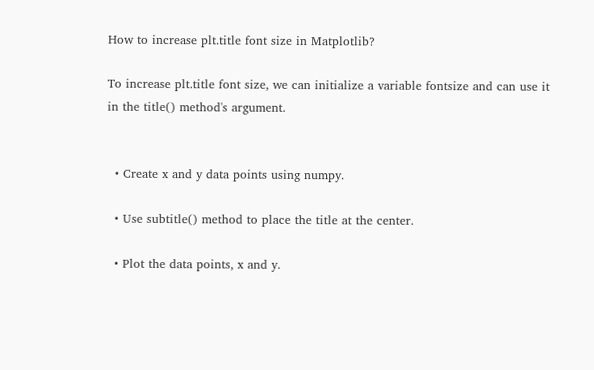How to increase plt.title font size in Matplotlib?

To increase plt.title font size, we can initialize a variable fontsize and can use it in the title() method's argument.


  • Create x and y data points using numpy.

  • Use subtitle() method to place the title at the center.

  • Plot the data points, x and y.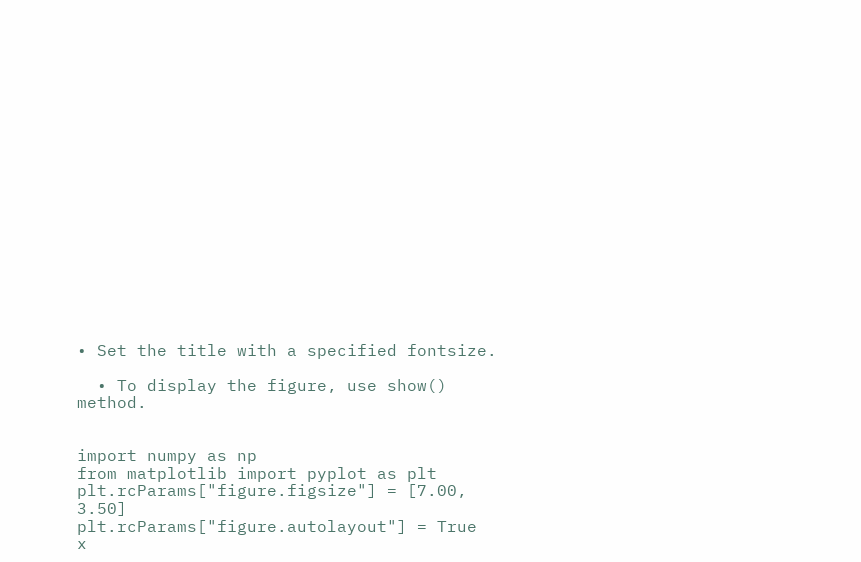• Set the title with a specified fontsize.

  • To display the figure, use show() method.


import numpy as np
from matplotlib import pyplot as plt
plt.rcParams["figure.figsize"] = [7.00, 3.50]
plt.rcParams["figure.autolayout"] = True
x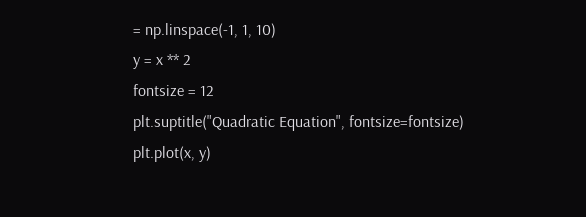= np.linspace(-1, 1, 10)
y = x ** 2
fontsize = 12
plt.suptitle("Quadratic Equation", fontsize=fontsize)
plt.plot(x, y)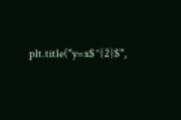plt.title("y=x$^{2}$",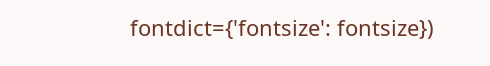fontdict={'fontsize': fontsize})